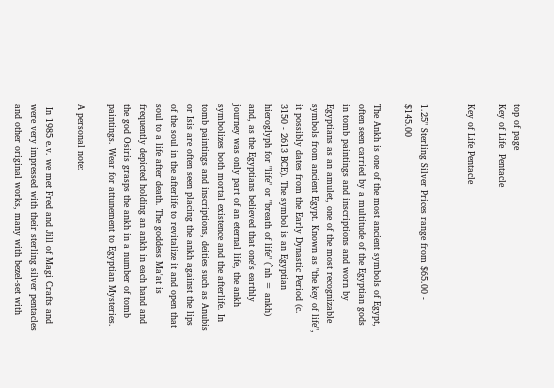top of page
Key of Life  Pentacle

Key of Life Pentacle


1.25" Sterling Silver Prices range from $65.00 - $145.00

The Ankh is one of the most ancient symbols of Egypt, often seen carried by a multitude of the Egyptian gods in tomb paintings and inscriptions and worn by Egyptians as an amulet, one of the most recognizable symbols from ancient Egypt. Known as "the key of life", it possibly dates from the Early Dynastic Period (c. 3150 - 2613 BCE). The symbol is an Egyptian hieroglyph for "life" or "breath of life" (`nh = ankh) and, as the Egyptians believed that one's earthly journey was only part of an eternal life, the ankh symbolizes both mortal existence and the afterlife. In tomb paintings and inscriptions, deities such as Anubis or Isis are often seen placing the ankh against the lips of the soul in the afterlife to revitalize it and open that soul to a life after death. The goddess Ma'at is frequently depicted holding an ankh in each hand and the god Osiris grasps the ankh in a number of tomb paintings. Wear for attunement to Egyptian Mysteries.

A personal note:

 In 1985 e.v. we met Fred and Jill of Magi Crafts and were very impressed with their sterling silver pentacles and other original works, many with bezel-set with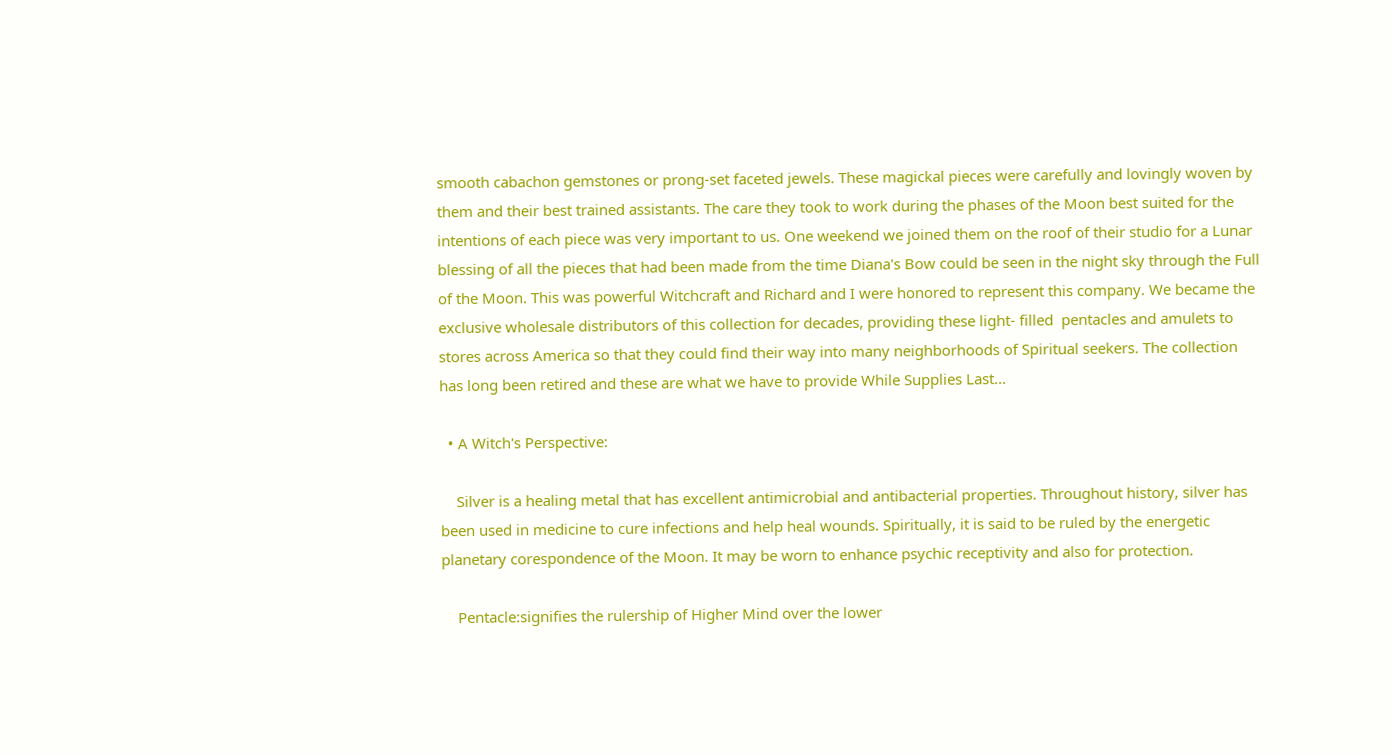smooth cabachon gemstones or prong-set faceted jewels. These magickal pieces were carefully and lovingly woven by them and their best trained assistants. The care they took to work during the phases of the Moon best suited for the intentions of each piece was very important to us. One weekend we joined them on the roof of their studio for a Lunar blessing of all the pieces that had been made from the time Diana's Bow could be seen in the night sky through the Full of the Moon. This was powerful Witchcraft and Richard and I were honored to represent this company. We became the exclusive wholesale distributors of this collection for decades, providing these light- filled  pentacles and amulets to stores across America so that they could find their way into many neighborhoods of Spiritual seekers. The collection has long been retired and these are what we have to provide While Supplies Last...

  • A Witch's Perspective:

    Silver is a healing metal that has excellent antimicrobial and antibacterial properties. Throughout history, silver has been used in medicine to cure infections and help heal wounds. Spiritually, it is said to be ruled by the energetic planetary corespondence of the Moon. It may be worn to enhance psychic receptivity and also for protection.

    Pentacle:signifies the rulership of Higher Mind over the lower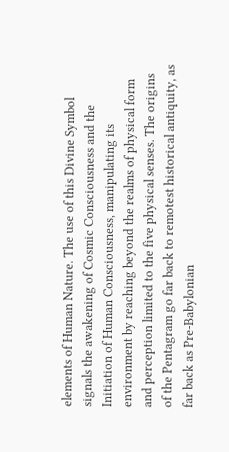elements of Human Nature. The use of this Divine Symbol signals the awakening of Cosmic Consciousness and the Initiation of Human Consciousness, manipulating its environment by reaching beyond the realms of physical form and perception limited to the five physical senses. The origins of the Pentagram go far back to remotest historical antiquity, as far back as Pre-Babylonian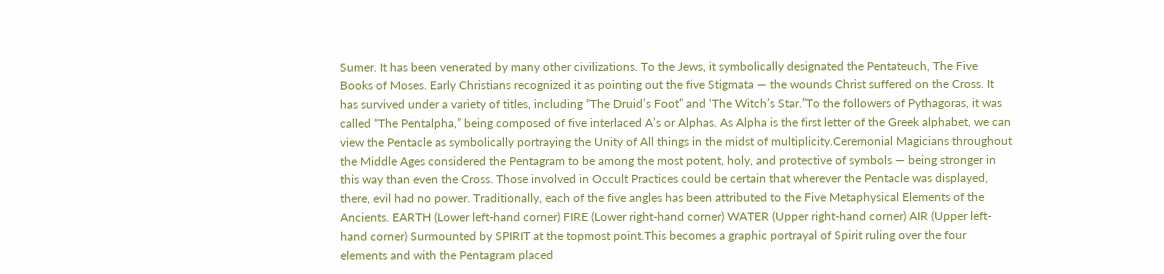Sumer. It has been venerated by many other civilizations. To the Jews, it symbolically designated the Pentateuch, The Five Books of Moses. Early Christians recognized it as pointing out the five Stigmata — the wounds Christ suffered on the Cross. It has survived under a variety of titles, including “The Druid’s Foot” and ‘The Witch’s Star.”To the followers of Pythagoras, it was called “The Pentalpha,” being composed of five interlaced A’s or Alphas. As Alpha is the first letter of the Greek alphabet, we can view the Pentacle as symbolically portraying the Unity of All things in the midst of multiplicity.Ceremonial Magicians throughout the Middle Ages considered the Pentagram to be among the most potent, holy, and protective of symbols — being stronger in this way than even the Cross. Those involved in Occult Practices could be certain that wherever the Pentacle was displayed, there, evil had no power. Traditionally, each of the five angles has been attributed to the Five Metaphysical Elements of the Ancients. EARTH (Lower left-hand corner) FIRE (Lower right-hand corner) WATER (Upper right-hand corner) AIR (Upper left-hand corner) Surmounted by SPIRIT at the topmost point.This becomes a graphic portrayal of Spirit ruling over the four elements and with the Pentagram placed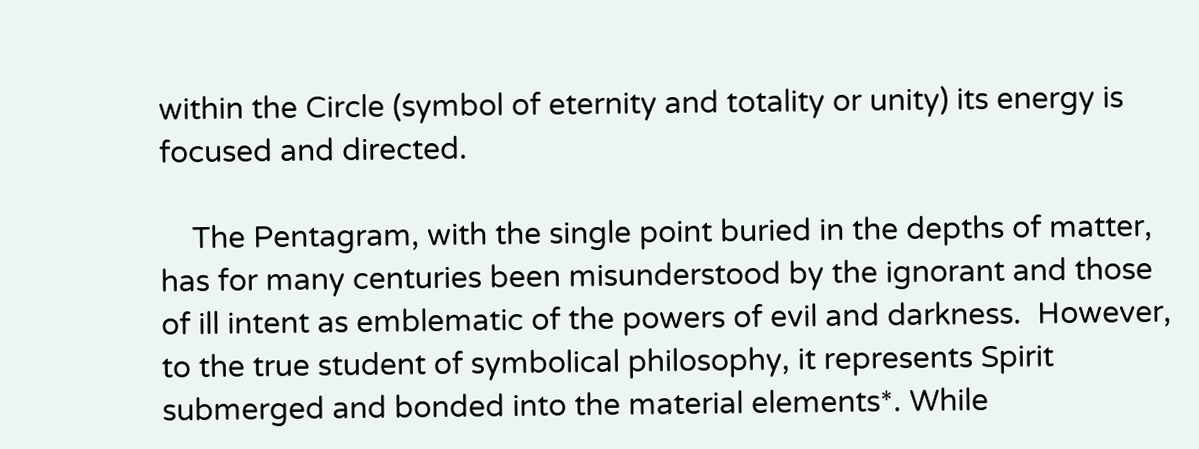within the Circle (symbol of eternity and totality or unity) its energy is focused and directed.

    The Pentagram, with the single point buried in the depths of matter, has for many centuries been misunderstood by the ignorant and those of ill intent as emblematic of the powers of evil and darkness.  However, to the true student of symbolical philosophy, it represents Spirit submerged and bonded into the material elements*. While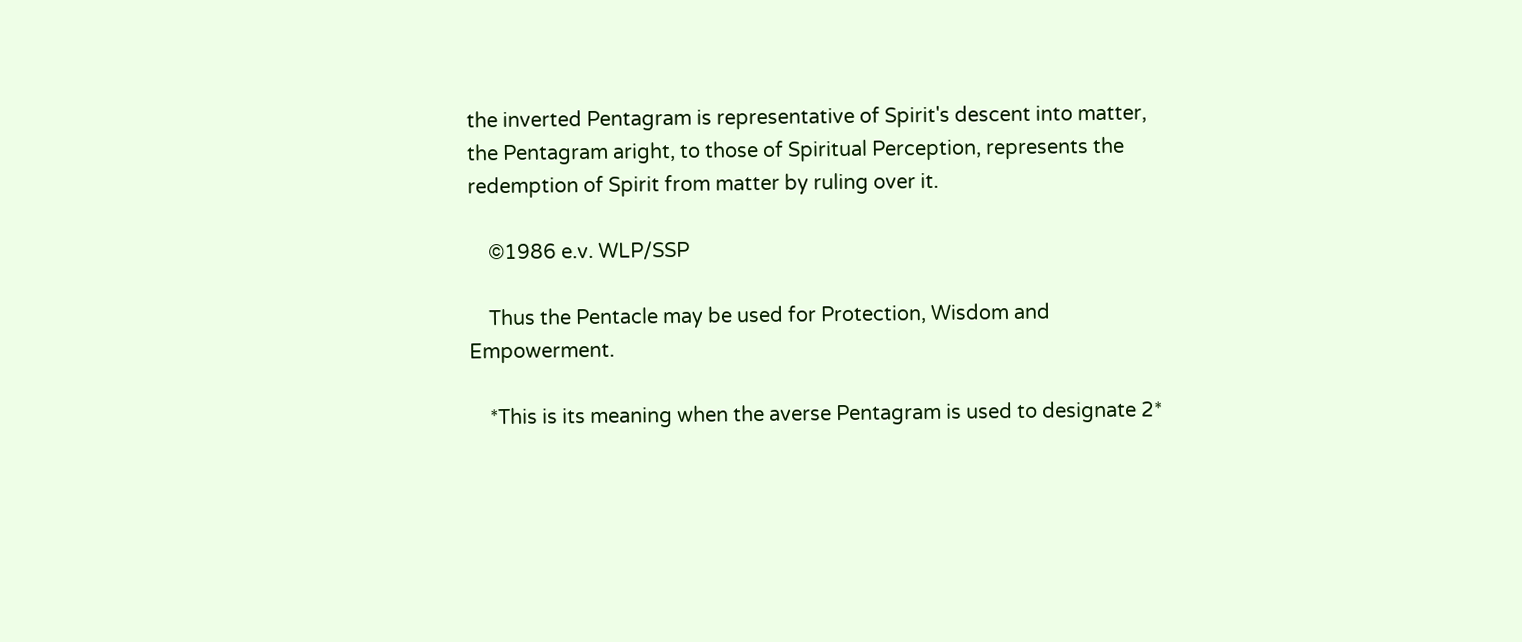the inverted Pentagram is representative of Spirit's descent into matter, the Pentagram aright, to those of Spiritual Perception, represents the redemption of Spirit from matter by ruling over it.

    ©1986 e.v. WLP/SSP

    Thus the Pentacle may be used for Protection, Wisdom and Empowerment.

    *This is its meaning when the averse Pentagram is used to designate 2*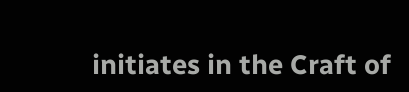initiates in the Craft of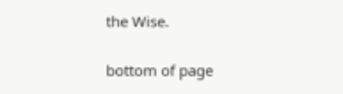the Wise.

bottom of page